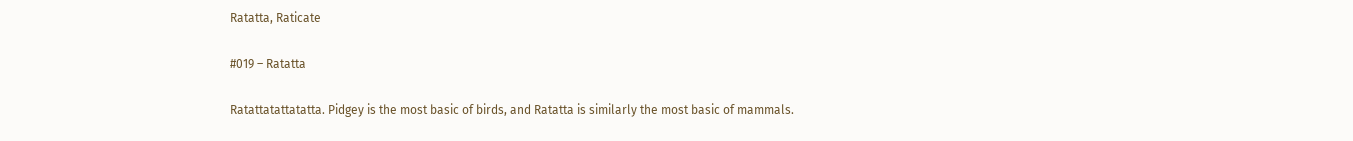Ratatta, Raticate

#019 – Ratatta

Ratattatattatatta. Pidgey is the most basic of birds, and Ratatta is similarly the most basic of mammals.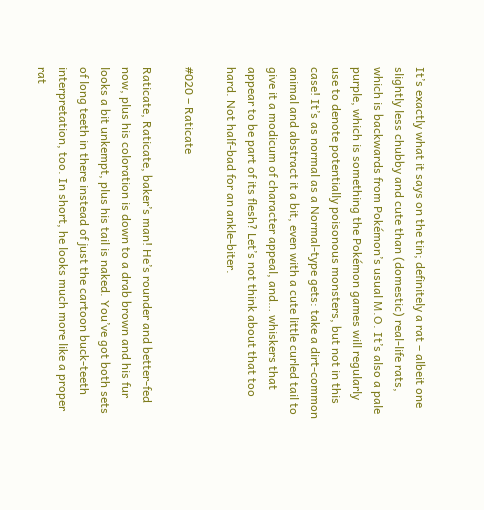It’s exactly what it says on the tin; definitely a rat – albeit one slightly less chubby and cute than (domestic) real-life rats, which is backwards from Pokémon’s usual M.O. It’s also a pale purple, which is something the Pokémon games will regularly use to denote potentially poisonous monsters, but not in this case! It’s as normal as a Normal-type gets: take a dirt-common animal and abstract it a bit, even with a cute little curled tail to give it a modicum of character appeal, and… whiskers that appear to be part of its flesh? Let’s not think about that too hard. Not half-bad for an ankle-biter.

#020 – Raticate

Raticate, Raticate, baker’s man! He’s rounder and better-fed now, plus his coloration is down to a drab brown and his fur looks a bit unkempt, plus his tail is naked. You’ve got both sets of long teeth in there instead of just the cartoon buck-teeth interpretation, too. In short, he looks much more like a proper rat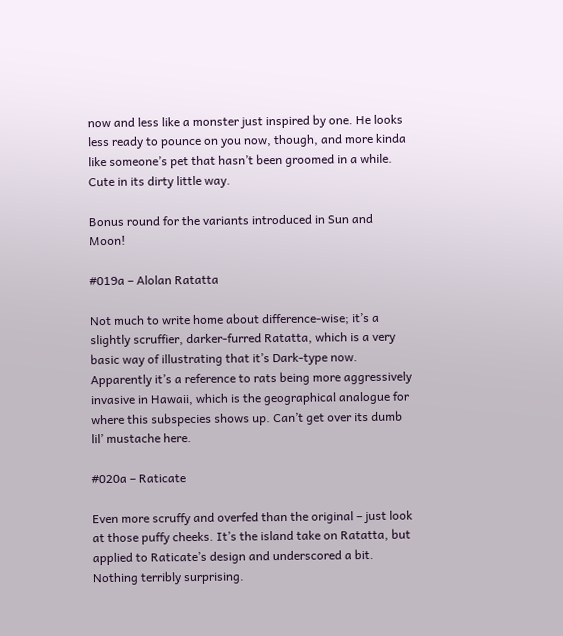now and less like a monster just inspired by one. He looks less ready to pounce on you now, though, and more kinda like someone’s pet that hasn’t been groomed in a while. Cute in its dirty little way.

Bonus round for the variants introduced in Sun and Moon!

#019a – Alolan Ratatta

Not much to write home about difference-wise; it’s a slightly scruffier, darker-furred Ratatta, which is a very basic way of illustrating that it’s Dark-type now. Apparently it’s a reference to rats being more aggressively invasive in Hawaii, which is the geographical analogue for where this subspecies shows up. Can’t get over its dumb lil’ mustache here.

#020a – Raticate

Even more scruffy and overfed than the original – just look at those puffy cheeks. It’s the island take on Ratatta, but applied to Raticate’s design and underscored a bit. Nothing terribly surprising.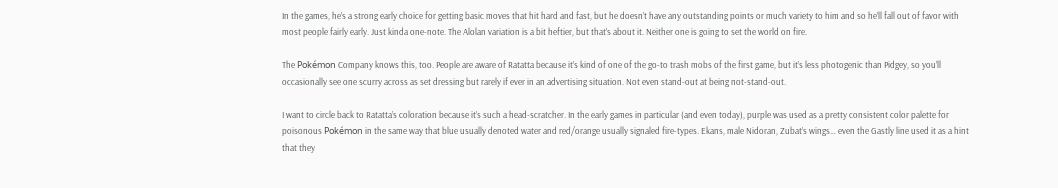In the games, he’s a strong early choice for getting basic moves that hit hard and fast, but he doesn’t have any outstanding points or much variety to him and so he’ll fall out of favor with most people fairly early. Just kinda one-note. The Alolan variation is a bit heftier, but that’s about it. Neither one is going to set the world on fire.

The Pokémon Company knows this, too. People are aware of Ratatta because it’s kind of one of the go-to trash mobs of the first game, but it’s less photogenic than Pidgey, so you’ll occasionally see one scurry across as set dressing but rarely if ever in an advertising situation. Not even stand-out at being not-stand-out.

I want to circle back to Ratatta’s coloration because it’s such a head-scratcher. In the early games in particular (and even today), purple was used as a pretty consistent color palette for poisonous Pokémon in the same way that blue usually denoted water and red/orange usually signaled fire-types. Ekans, male Nidoran, Zubat’s wings… even the Gastly line used it as a hint that they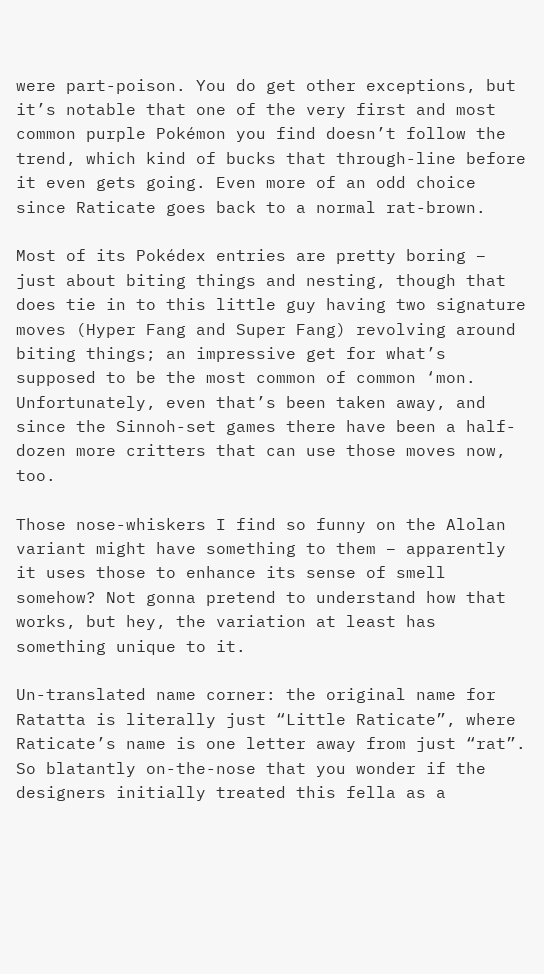were part-poison. You do get other exceptions, but it’s notable that one of the very first and most common purple Pokémon you find doesn’t follow the trend, which kind of bucks that through-line before it even gets going. Even more of an odd choice since Raticate goes back to a normal rat-brown.

Most of its Pokédex entries are pretty boring – just about biting things and nesting, though that does tie in to this little guy having two signature moves (Hyper Fang and Super Fang) revolving around biting things; an impressive get for what’s supposed to be the most common of common ‘mon. Unfortunately, even that’s been taken away, and since the Sinnoh-set games there have been a half-dozen more critters that can use those moves now, too.

Those nose-whiskers I find so funny on the Alolan variant might have something to them – apparently it uses those to enhance its sense of smell somehow? Not gonna pretend to understand how that works, but hey, the variation at least has something unique to it.

Un-translated name corner: the original name for Ratatta is literally just “Little Raticate”, where Raticate’s name is one letter away from just “rat”. So blatantly on-the-nose that you wonder if the designers initially treated this fella as a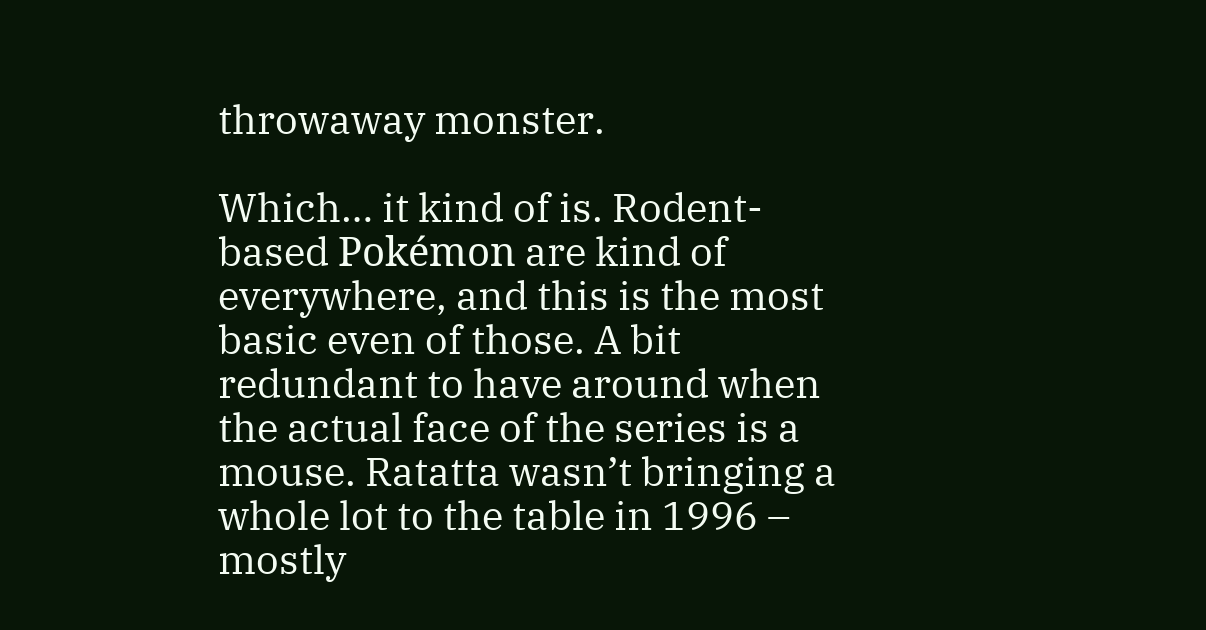throwaway monster.

Which… it kind of is. Rodent-based Pokémon are kind of everywhere, and this is the most basic even of those. A bit redundant to have around when the actual face of the series is a mouse. Ratatta wasn’t bringing a whole lot to the table in 1996 – mostly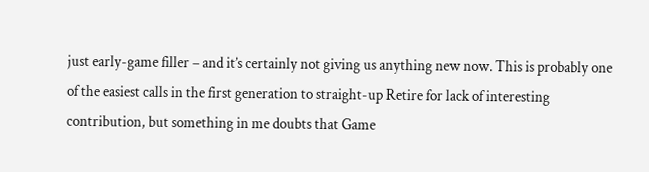just early-game filler – and it’s certainly not giving us anything new now. This is probably one of the easiest calls in the first generation to straight-up Retire for lack of interesting contribution, but something in me doubts that Game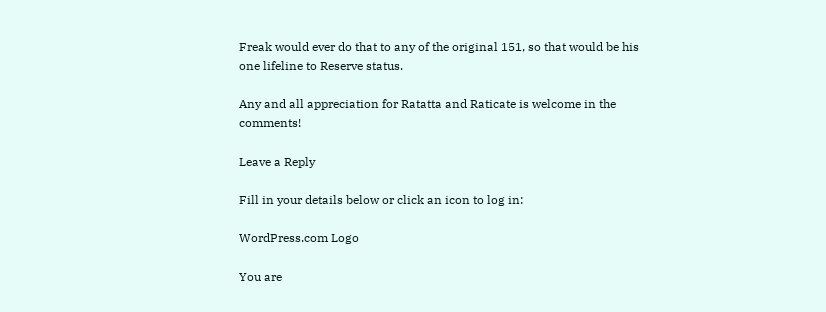Freak would ever do that to any of the original 151, so that would be his one lifeline to Reserve status.

Any and all appreciation for Ratatta and Raticate is welcome in the comments!

Leave a Reply

Fill in your details below or click an icon to log in:

WordPress.com Logo

You are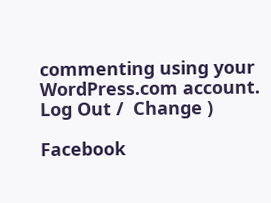commenting using your WordPress.com account. Log Out /  Change )

Facebook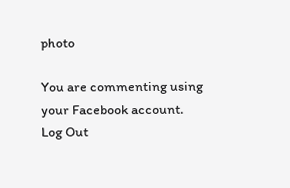photo

You are commenting using your Facebook account. Log Out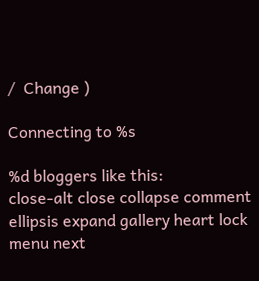/  Change )

Connecting to %s

%d bloggers like this:
close-alt close collapse comment ellipsis expand gallery heart lock menu next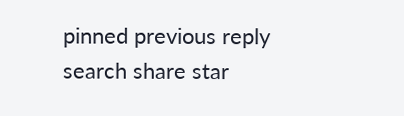pinned previous reply search share star